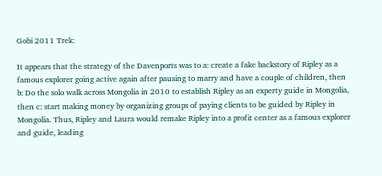Gobi 2011 Trek:

It appears that the strategy of the Davenports was to a: create a fake backstory of Ripley as a famous explorer going active again after pausing to marry and have a couple of children, then b: Do the solo walk across Mongolia in 2010 to establish Ripley as an experty guide in Mongolia, then c: start making money by organizing groups of paying clients to be guided by Ripley in Mongolia. Thus, Ripley and Laura would remake Ripley into a profit center as a famous explorer and guide, leading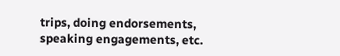trips, doing endorsements, speaking engagements, etc.